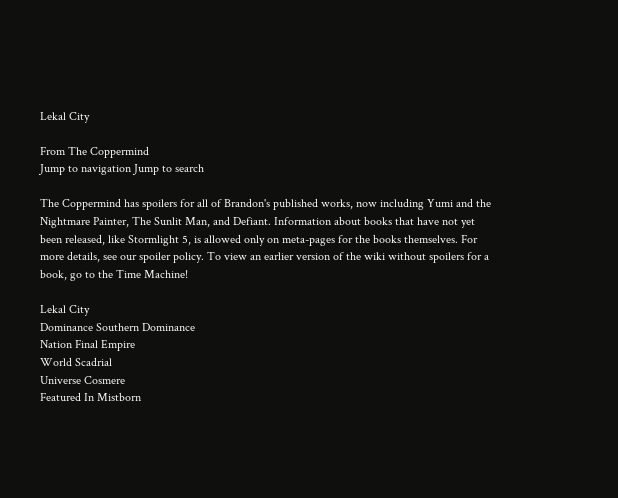Lekal City

From The Coppermind
Jump to navigation Jump to search

The Coppermind has spoilers for all of Brandon's published works, now including Yumi and the Nightmare Painter, The Sunlit Man, and Defiant. Information about books that have not yet been released, like Stormlight 5, is allowed only on meta-pages for the books themselves. For more details, see our spoiler policy. To view an earlier version of the wiki without spoilers for a book, go to the Time Machine!

Lekal City
Dominance Southern Dominance
Nation Final Empire
World Scadrial
Universe Cosmere
Featured In Mistborn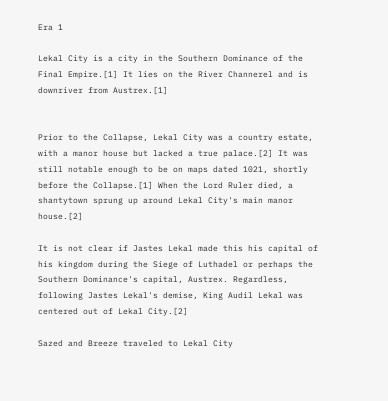Era 1

Lekal City is a city in the Southern Dominance of the Final Empire.[1] It lies on the River Channerel and is downriver from Austrex.[1]


Prior to the Collapse, Lekal City was a country estate, with a manor house but lacked a true palace.[2] It was still notable enough to be on maps dated 1021, shortly before the Collapse.[1] When the Lord Ruler died, a shantytown sprung up around Lekal City's main manor house.[2]

It is not clear if Jastes Lekal made this his capital of his kingdom during the Siege of Luthadel or perhaps the Southern Dominance's capital, Austrex. Regardless, following Jastes Lekal's demise, King Audil Lekal was centered out of Lekal City.[2]

Sazed and Breeze traveled to Lekal City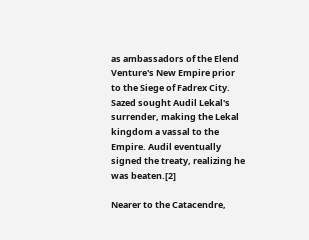as ambassadors of the Elend Venture's New Empire prior to the Siege of Fadrex City. Sazed sought Audil Lekal's surrender, making the Lekal kingdom a vassal to the Empire. Audil eventually signed the treaty, realizing he was beaten.[2]

Nearer to the Catacendre,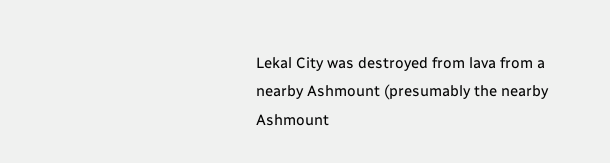Lekal City was destroyed from lava from a nearby Ashmount (presumably the nearby Ashmount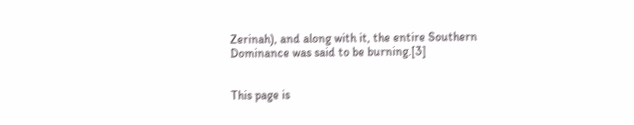Zerinah), and along with it, the entire Southern Dominance was said to be burning.[3]


This page is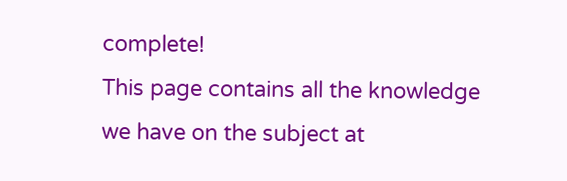complete!
This page contains all the knowledge we have on the subject at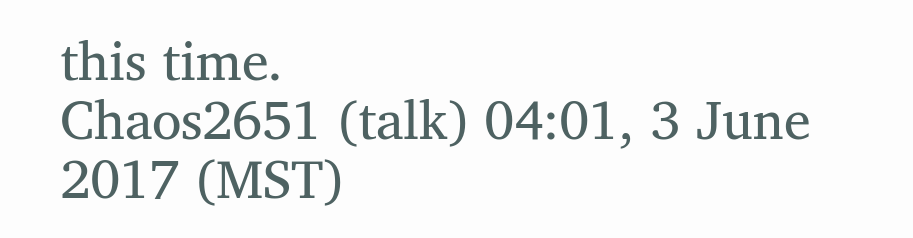this time.
Chaos2651 (talk) 04:01, 3 June 2017 (MST)